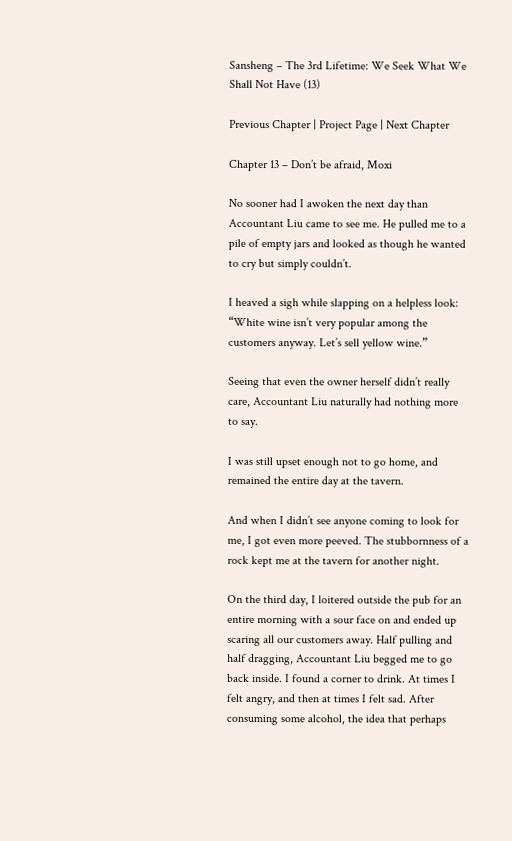Sansheng – The 3rd Lifetime: We Seek What We Shall Not Have (13)

Previous Chapter | Project Page | Next Chapter

Chapter 13 – Don’t be afraid, Moxi

No sooner had I awoken the next day than Accountant Liu came to see me. He pulled me to a pile of empty jars and looked as though he wanted to cry but simply couldn’t.

I heaved a sigh while slapping on a helpless look: “White wine isn’t very popular among the customers anyway. Let’s sell yellow wine.”

Seeing that even the owner herself didn’t really care, Accountant Liu naturally had nothing more to say.

I was still upset enough not to go home, and remained the entire day at the tavern.

And when I didn’t see anyone coming to look for me, I got even more peeved. The stubbornness of a rock kept me at the tavern for another night.

On the third day, I loitered outside the pub for an entire morning with a sour face on and ended up scaring all our customers away. Half pulling and half dragging, Accountant Liu begged me to go back inside. I found a corner to drink. At times I felt angry, and then at times I felt sad. After consuming some alcohol, the idea that perhaps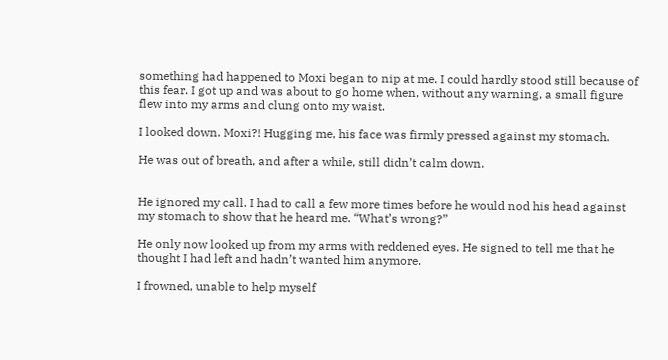something had happened to Moxi began to nip at me. I could hardly stood still because of this fear. I got up and was about to go home when, without any warning, a small figure flew into my arms and clung onto my waist.

I looked down. Moxi?! Hugging me, his face was firmly pressed against my stomach.

He was out of breath, and after a while, still didn’t calm down.


He ignored my call. I had to call a few more times before he would nod his head against my stomach to show that he heard me. “What’s wrong?”

He only now looked up from my arms with reddened eyes. He signed to tell me that he thought I had left and hadn’t wanted him anymore.

I frowned, unable to help myself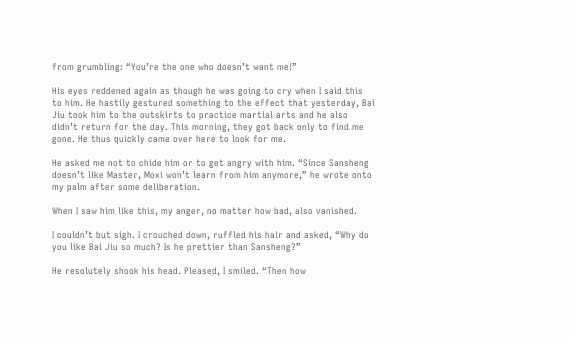from grumbling: “You’re the one who doesn’t want me!”

His eyes reddened again as though he was going to cry when I said this to him. He hastily gestured something to the effect that yesterday, Bai Jiu took him to the outskirts to practice martial arts and he also didn’t return for the day. This morning, they got back only to find me gone. He thus quickly came over here to look for me.

He asked me not to chide him or to get angry with him. “Since Sansheng doesn’t like Master, Moxi won’t learn from him anymore,” he wrote onto my palm after some deliberation.

When I saw him like this, my anger, no matter how bad, also vanished.

I couldn’t but sigh. I crouched down, ruffled his hair and asked, “Why do you like Bai Jiu so much? Is he prettier than Sansheng?”

He resolutely shook his head. Pleased, I smiled. “Then how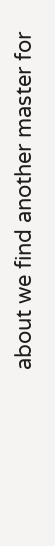about we find another master for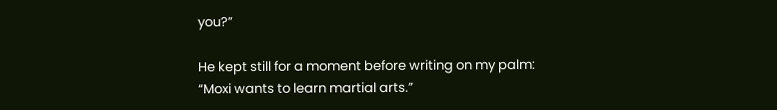you?”

He kept still for a moment before writing on my palm: “Moxi wants to learn martial arts.”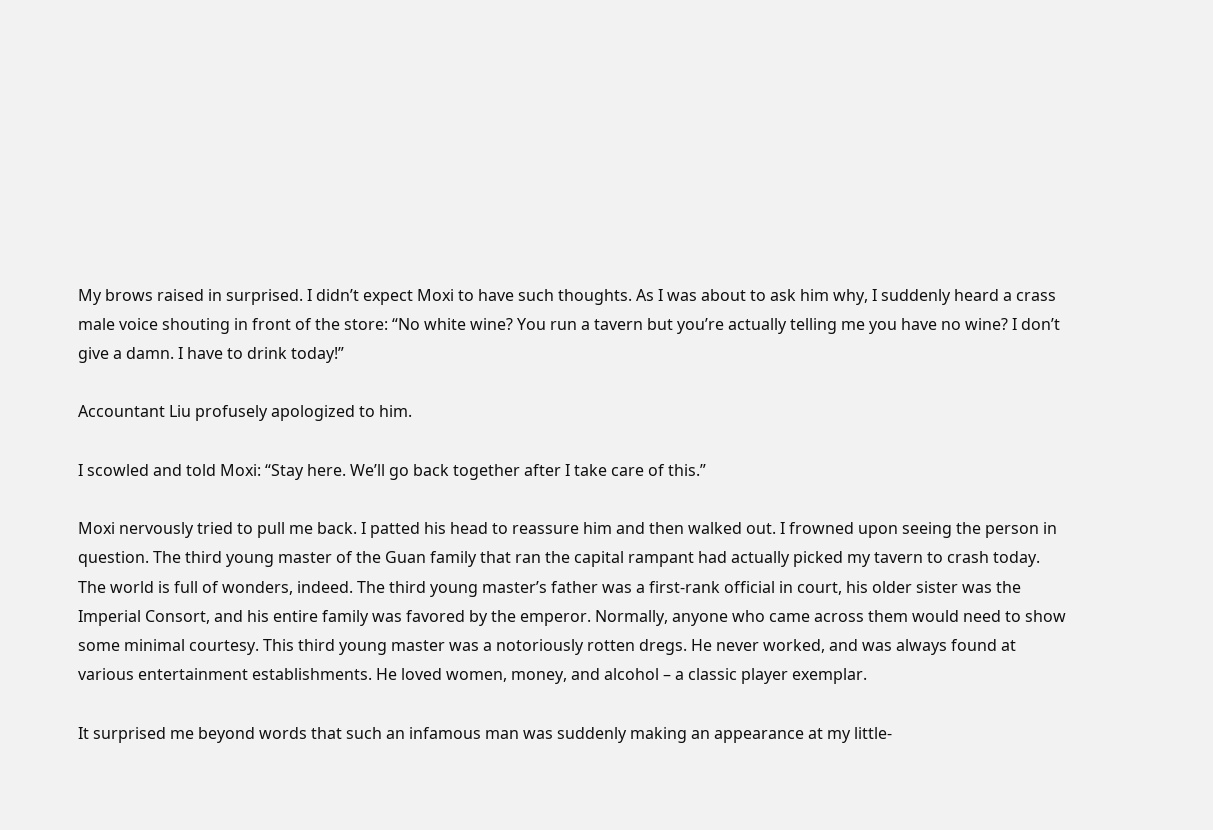My brows raised in surprised. I didn’t expect Moxi to have such thoughts. As I was about to ask him why, I suddenly heard a crass male voice shouting in front of the store: “No white wine? You run a tavern but you’re actually telling me you have no wine? I don’t give a damn. I have to drink today!”

Accountant Liu profusely apologized to him.

I scowled and told Moxi: “Stay here. We’ll go back together after I take care of this.”

Moxi nervously tried to pull me back. I patted his head to reassure him and then walked out. I frowned upon seeing the person in question. The third young master of the Guan family that ran the capital rampant had actually picked my tavern to crash today. The world is full of wonders, indeed. The third young master’s father was a first-rank official in court, his older sister was the Imperial Consort, and his entire family was favored by the emperor. Normally, anyone who came across them would need to show some minimal courtesy. This third young master was a notoriously rotten dregs. He never worked, and was always found at various entertainment establishments. He loved women, money, and alcohol – a classic player exemplar.

It surprised me beyond words that such an infamous man was suddenly making an appearance at my little-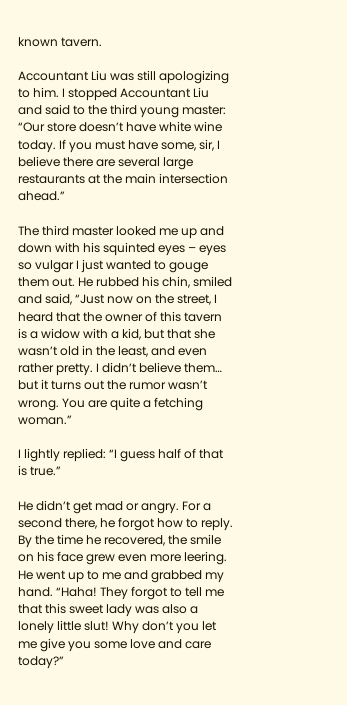known tavern.

Accountant Liu was still apologizing to him. I stopped Accountant Liu and said to the third young master: “Our store doesn’t have white wine today. If you must have some, sir, I believe there are several large restaurants at the main intersection ahead.”

The third master looked me up and down with his squinted eyes – eyes so vulgar I just wanted to gouge them out. He rubbed his chin, smiled and said, “Just now on the street, I heard that the owner of this tavern is a widow with a kid, but that she wasn’t old in the least, and even rather pretty. I didn’t believe them… but it turns out the rumor wasn’t wrong. You are quite a fetching woman.”

I lightly replied: “I guess half of that is true.”

He didn’t get mad or angry. For a second there, he forgot how to reply. By the time he recovered, the smile on his face grew even more leering. He went up to me and grabbed my hand. “Haha! They forgot to tell me that this sweet lady was also a lonely little slut! Why don’t you let me give you some love and care today?”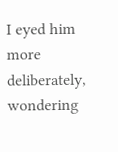I eyed him more deliberately, wondering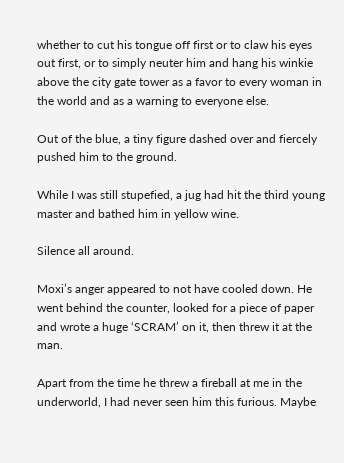whether to cut his tongue off first or to claw his eyes out first, or to simply neuter him and hang his winkie above the city gate tower as a favor to every woman in the world and as a warning to everyone else.

Out of the blue, a tiny figure dashed over and fiercely pushed him to the ground.

While I was still stupefied, a jug had hit the third young master and bathed him in yellow wine.

Silence all around.

Moxi’s anger appeared to not have cooled down. He went behind the counter, looked for a piece of paper and wrote a huge ‘SCRAM’ on it, then threw it at the man.

Apart from the time he threw a fireball at me in the underworld, I had never seen him this furious. Maybe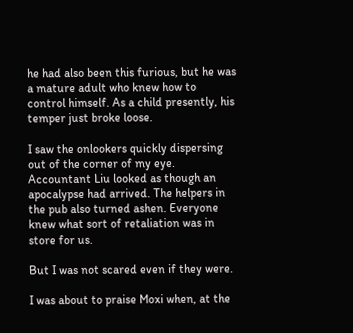he had also been this furious, but he was a mature adult who knew how to control himself. As a child presently, his temper just broke loose.

I saw the onlookers quickly dispersing out of the corner of my eye. Accountant Liu looked as though an apocalypse had arrived. The helpers in the pub also turned ashen. Everyone knew what sort of retaliation was in store for us.

But I was not scared even if they were.

I was about to praise Moxi when, at the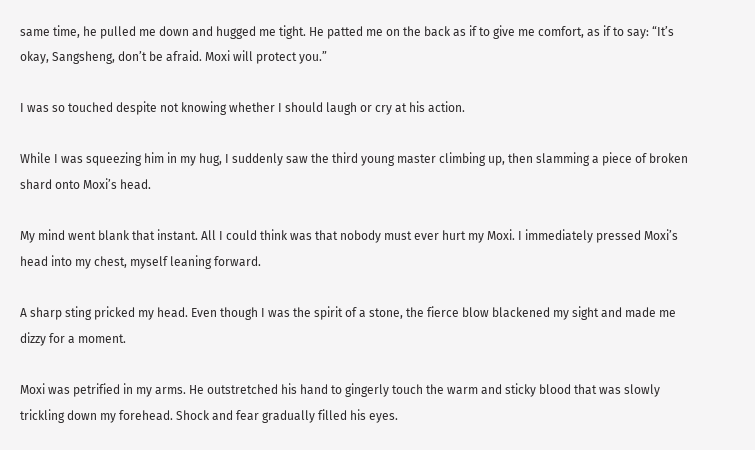same time, he pulled me down and hugged me tight. He patted me on the back as if to give me comfort, as if to say: “It’s okay, Sangsheng, don’t be afraid. Moxi will protect you.”

I was so touched despite not knowing whether I should laugh or cry at his action.

While I was squeezing him in my hug, I suddenly saw the third young master climbing up, then slamming a piece of broken shard onto Moxi’s head.

My mind went blank that instant. All I could think was that nobody must ever hurt my Moxi. I immediately pressed Moxi’s head into my chest, myself leaning forward.

A sharp sting pricked my head. Even though I was the spirit of a stone, the fierce blow blackened my sight and made me dizzy for a moment.

Moxi was petrified in my arms. He outstretched his hand to gingerly touch the warm and sticky blood that was slowly trickling down my forehead. Shock and fear gradually filled his eyes.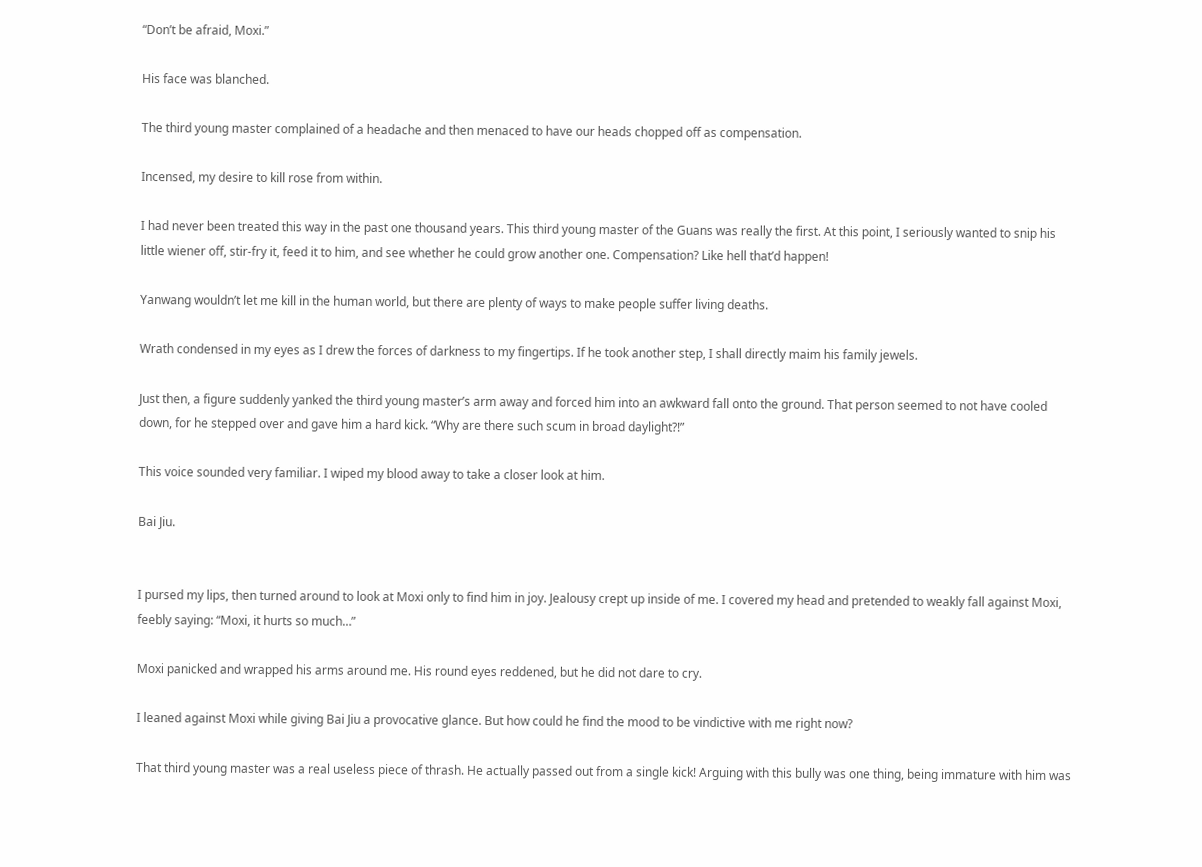“Don’t be afraid, Moxi.”

His face was blanched.

The third young master complained of a headache and then menaced to have our heads chopped off as compensation.

Incensed, my desire to kill rose from within.

I had never been treated this way in the past one thousand years. This third young master of the Guans was really the first. At this point, I seriously wanted to snip his little wiener off, stir-fry it, feed it to him, and see whether he could grow another one. Compensation? Like hell that’d happen!

Yanwang wouldn’t let me kill in the human world, but there are plenty of ways to make people suffer living deaths.

Wrath condensed in my eyes as I drew the forces of darkness to my fingertips. If he took another step, I shall directly maim his family jewels.

Just then, a figure suddenly yanked the third young master’s arm away and forced him into an awkward fall onto the ground. That person seemed to not have cooled down, for he stepped over and gave him a hard kick. “Why are there such scum in broad daylight?!”

This voice sounded very familiar. I wiped my blood away to take a closer look at him.

Bai Jiu.


I pursed my lips, then turned around to look at Moxi only to find him in joy. Jealousy crept up inside of me. I covered my head and pretended to weakly fall against Moxi, feebly saying: “Moxi, it hurts so much…”

Moxi panicked and wrapped his arms around me. His round eyes reddened, but he did not dare to cry.

I leaned against Moxi while giving Bai Jiu a provocative glance. But how could he find the mood to be vindictive with me right now?

That third young master was a real useless piece of thrash. He actually passed out from a single kick! Arguing with this bully was one thing, being immature with him was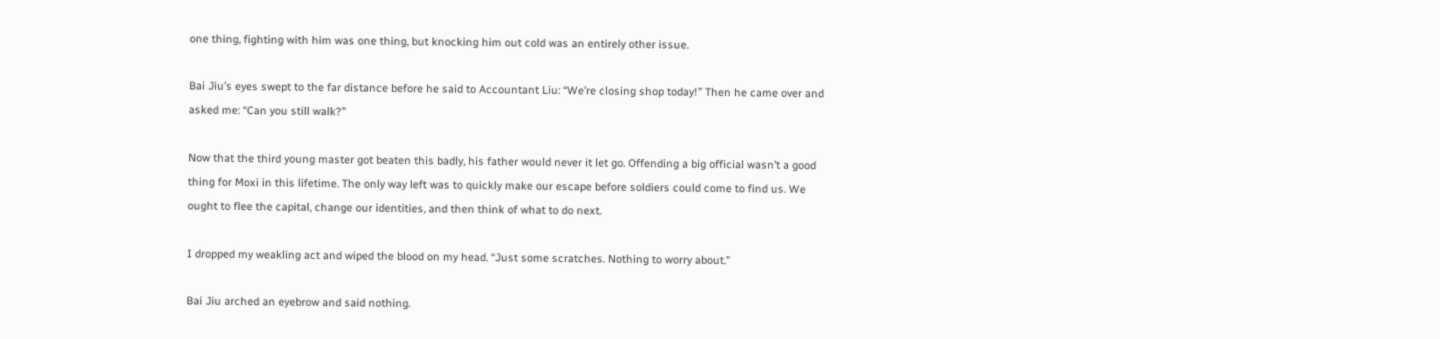one thing, fighting with him was one thing, but knocking him out cold was an entirely other issue.

Bai Jiu’s eyes swept to the far distance before he said to Accountant Liu: “We’re closing shop today!” Then he came over and asked me: “Can you still walk?”

Now that the third young master got beaten this badly, his father would never it let go. Offending a big official wasn’t a good thing for Moxi in this lifetime. The only way left was to quickly make our escape before soldiers could come to find us. We ought to flee the capital, change our identities, and then think of what to do next.

I dropped my weakling act and wiped the blood on my head. “Just some scratches. Nothing to worry about.”

Bai Jiu arched an eyebrow and said nothing.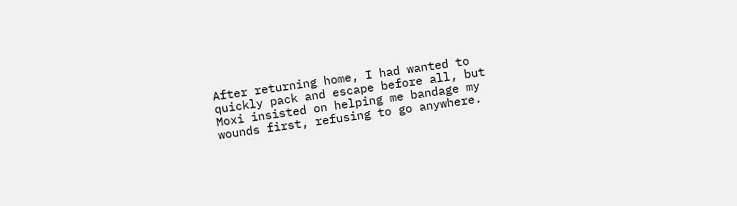After returning home, I had wanted to quickly pack and escape before all, but Moxi insisted on helping me bandage my wounds first, refusing to go anywhere.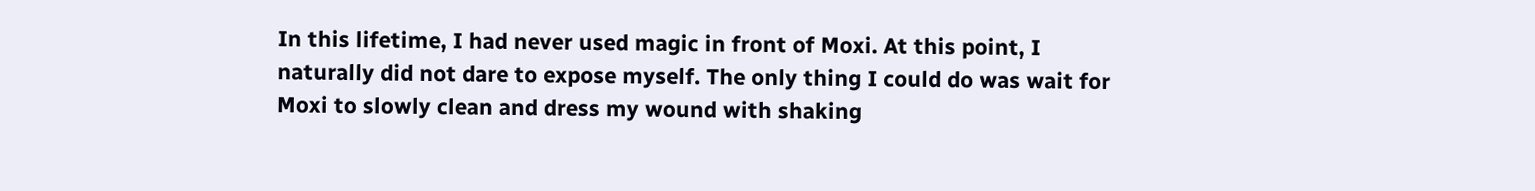In this lifetime, I had never used magic in front of Moxi. At this point, I naturally did not dare to expose myself. The only thing I could do was wait for Moxi to slowly clean and dress my wound with shaking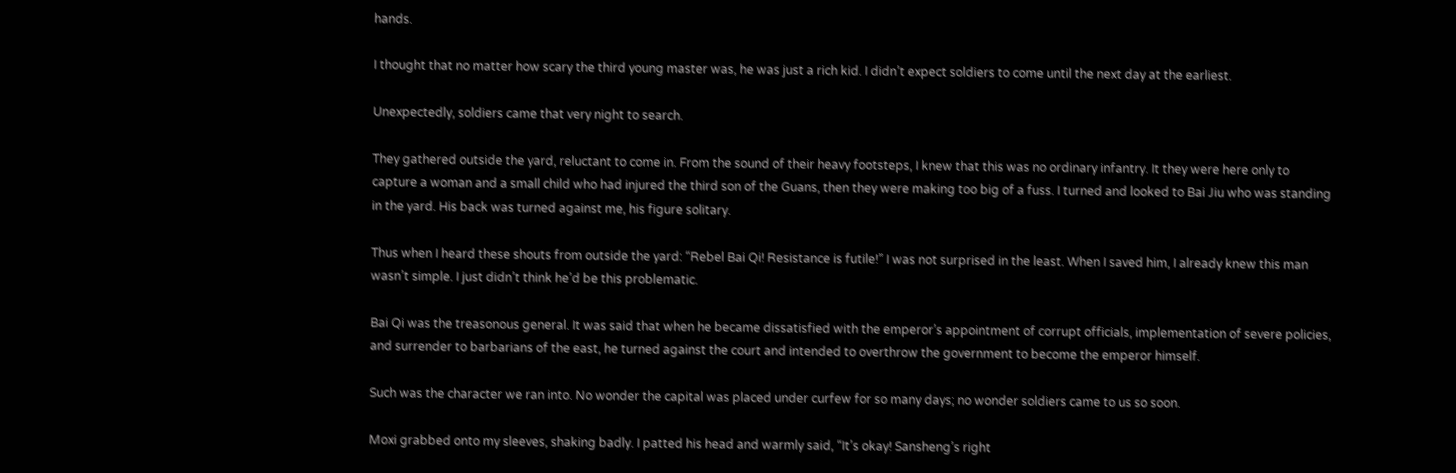hands.

I thought that no matter how scary the third young master was, he was just a rich kid. I didn’t expect soldiers to come until the next day at the earliest.

Unexpectedly, soldiers came that very night to search.

They gathered outside the yard, reluctant to come in. From the sound of their heavy footsteps, I knew that this was no ordinary infantry. It they were here only to capture a woman and a small child who had injured the third son of the Guans, then they were making too big of a fuss. I turned and looked to Bai Jiu who was standing in the yard. His back was turned against me, his figure solitary.

Thus when I heard these shouts from outside the yard: “Rebel Bai Qi! Resistance is futile!” I was not surprised in the least. When I saved him, I already knew this man wasn’t simple. I just didn’t think he’d be this problematic.

Bai Qi was the treasonous general. It was said that when he became dissatisfied with the emperor’s appointment of corrupt officials, implementation of severe policies, and surrender to barbarians of the east, he turned against the court and intended to overthrow the government to become the emperor himself.

Such was the character we ran into. No wonder the capital was placed under curfew for so many days; no wonder soldiers came to us so soon.

Moxi grabbed onto my sleeves, shaking badly. I patted his head and warmly said, “It’s okay! Sansheng’s right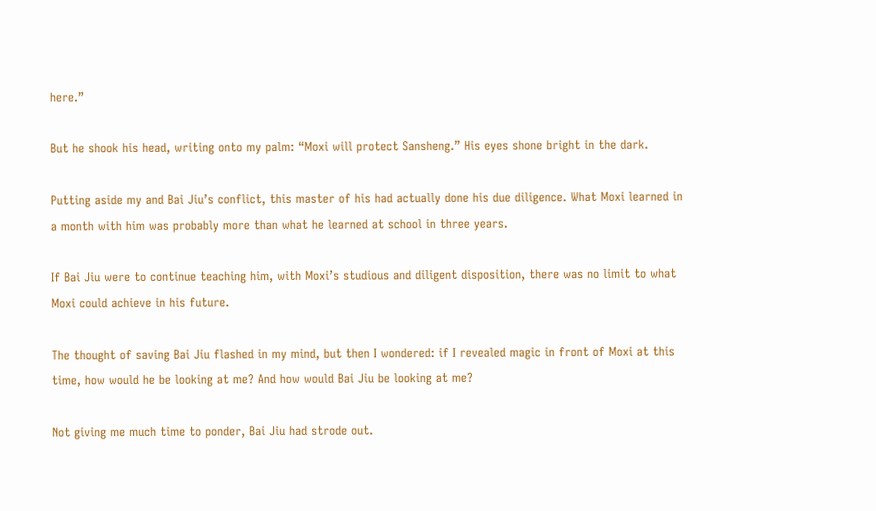here.”

But he shook his head, writing onto my palm: “Moxi will protect Sansheng.” His eyes shone bright in the dark.

Putting aside my and Bai Jiu’s conflict, this master of his had actually done his due diligence. What Moxi learned in a month with him was probably more than what he learned at school in three years.

If Bai Jiu were to continue teaching him, with Moxi’s studious and diligent disposition, there was no limit to what Moxi could achieve in his future.

The thought of saving Bai Jiu flashed in my mind, but then I wondered: if I revealed magic in front of Moxi at this time, how would he be looking at me? And how would Bai Jiu be looking at me?

Not giving me much time to ponder, Bai Jiu had strode out.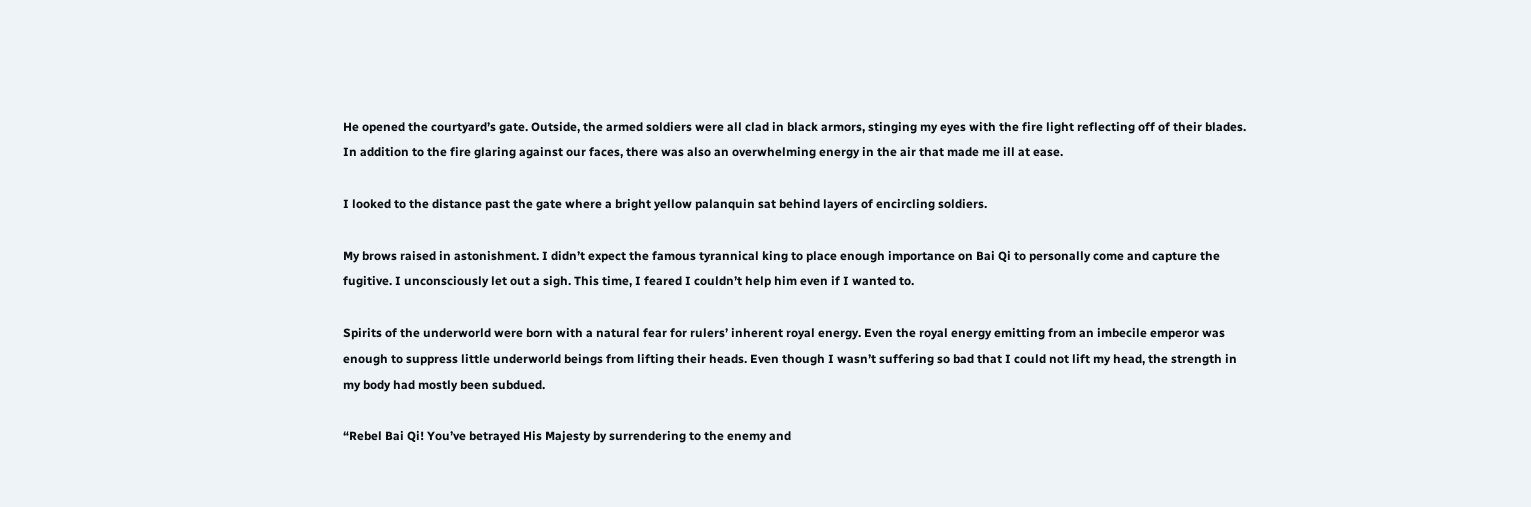He opened the courtyard’s gate. Outside, the armed soldiers were all clad in black armors, stinging my eyes with the fire light reflecting off of their blades. In addition to the fire glaring against our faces, there was also an overwhelming energy in the air that made me ill at ease.

I looked to the distance past the gate where a bright yellow palanquin sat behind layers of encircling soldiers.

My brows raised in astonishment. I didn’t expect the famous tyrannical king to place enough importance on Bai Qi to personally come and capture the fugitive. I unconsciously let out a sigh. This time, I feared I couldn’t help him even if I wanted to.

Spirits of the underworld were born with a natural fear for rulers’ inherent royal energy. Even the royal energy emitting from an imbecile emperor was enough to suppress little underworld beings from lifting their heads. Even though I wasn’t suffering so bad that I could not lift my head, the strength in my body had mostly been subdued.

“Rebel Bai Qi! You’ve betrayed His Majesty by surrendering to the enemy and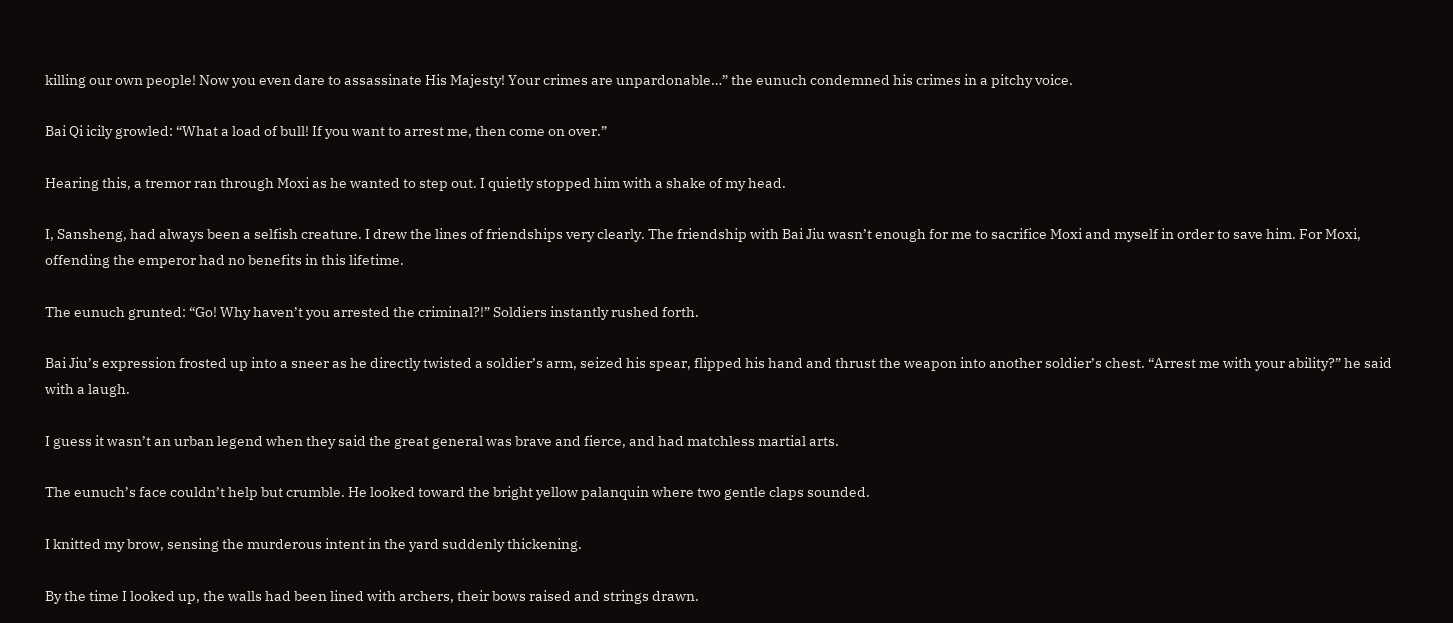killing our own people! Now you even dare to assassinate His Majesty! Your crimes are unpardonable…” the eunuch condemned his crimes in a pitchy voice.

Bai Qi icily growled: “What a load of bull! If you want to arrest me, then come on over.”

Hearing this, a tremor ran through Moxi as he wanted to step out. I quietly stopped him with a shake of my head.

I, Sansheng, had always been a selfish creature. I drew the lines of friendships very clearly. The friendship with Bai Jiu wasn’t enough for me to sacrifice Moxi and myself in order to save him. For Moxi, offending the emperor had no benefits in this lifetime.

The eunuch grunted: “Go! Why haven’t you arrested the criminal?!” Soldiers instantly rushed forth.

Bai Jiu’s expression frosted up into a sneer as he directly twisted a soldier’s arm, seized his spear, flipped his hand and thrust the weapon into another soldier’s chest. “Arrest me with your ability?” he said with a laugh.

I guess it wasn’t an urban legend when they said the great general was brave and fierce, and had matchless martial arts.

The eunuch’s face couldn’t help but crumble. He looked toward the bright yellow palanquin where two gentle claps sounded.

I knitted my brow, sensing the murderous intent in the yard suddenly thickening.

By the time I looked up, the walls had been lined with archers, their bows raised and strings drawn.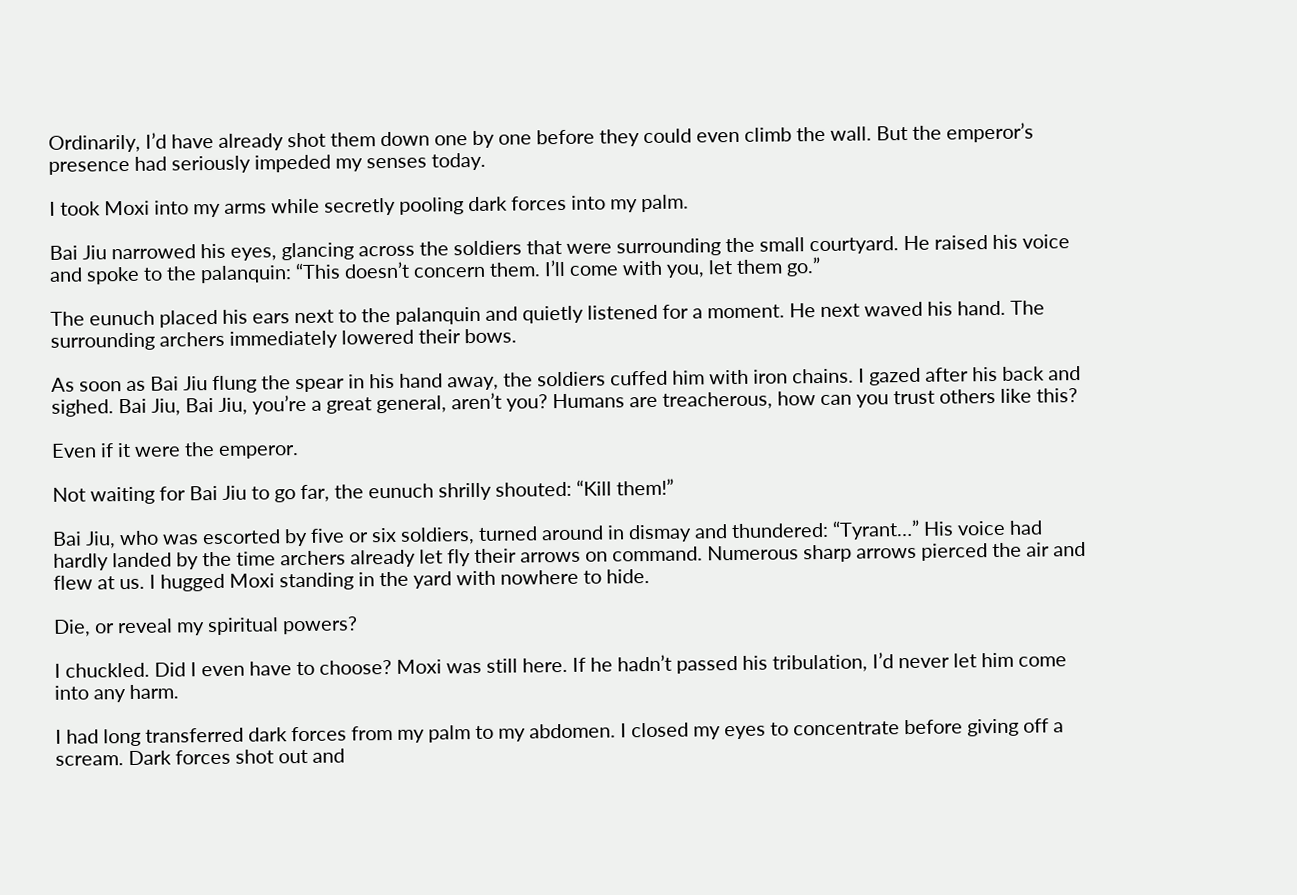Ordinarily, I’d have already shot them down one by one before they could even climb the wall. But the emperor’s presence had seriously impeded my senses today.

I took Moxi into my arms while secretly pooling dark forces into my palm.

Bai Jiu narrowed his eyes, glancing across the soldiers that were surrounding the small courtyard. He raised his voice and spoke to the palanquin: “This doesn’t concern them. I’ll come with you, let them go.”

The eunuch placed his ears next to the palanquin and quietly listened for a moment. He next waved his hand. The surrounding archers immediately lowered their bows.

As soon as Bai Jiu flung the spear in his hand away, the soldiers cuffed him with iron chains. I gazed after his back and sighed. Bai Jiu, Bai Jiu, you’re a great general, aren’t you? Humans are treacherous, how can you trust others like this?

Even if it were the emperor.

Not waiting for Bai Jiu to go far, the eunuch shrilly shouted: “Kill them!”

Bai Jiu, who was escorted by five or six soldiers, turned around in dismay and thundered: “Tyrant…” His voice had hardly landed by the time archers already let fly their arrows on command. Numerous sharp arrows pierced the air and flew at us. I hugged Moxi standing in the yard with nowhere to hide.

Die, or reveal my spiritual powers?

I chuckled. Did I even have to choose? Moxi was still here. If he hadn’t passed his tribulation, I’d never let him come into any harm.

I had long transferred dark forces from my palm to my abdomen. I closed my eyes to concentrate before giving off a scream. Dark forces shot out and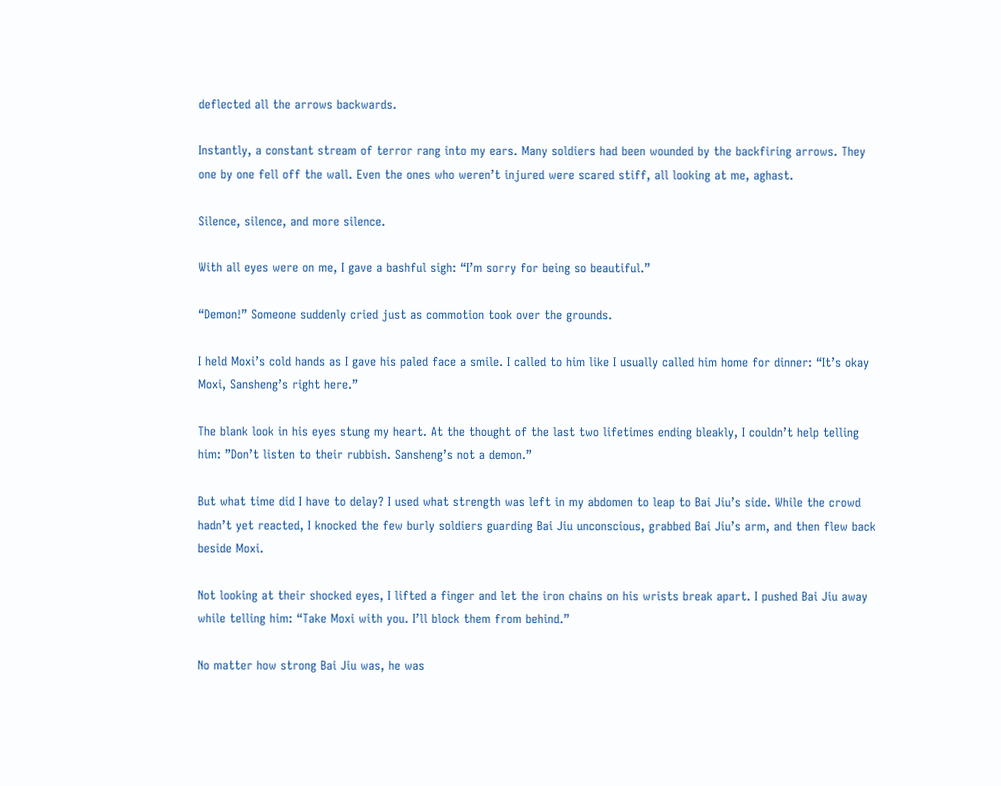deflected all the arrows backwards.

Instantly, a constant stream of terror rang into my ears. Many soldiers had been wounded by the backfiring arrows. They one by one fell off the wall. Even the ones who weren’t injured were scared stiff, all looking at me, aghast.

Silence, silence, and more silence.

With all eyes were on me, I gave a bashful sigh: “I’m sorry for being so beautiful.”

“Demon!” Someone suddenly cried just as commotion took over the grounds.

I held Moxi’s cold hands as I gave his paled face a smile. I called to him like I usually called him home for dinner: “It’s okay Moxi, Sansheng’s right here.”

The blank look in his eyes stung my heart. At the thought of the last two lifetimes ending bleakly, I couldn’t help telling him: ”Don’t listen to their rubbish. Sansheng’s not a demon.”

But what time did I have to delay? I used what strength was left in my abdomen to leap to Bai Jiu’s side. While the crowd hadn’t yet reacted, I knocked the few burly soldiers guarding Bai Jiu unconscious, grabbed Bai Jiu’s arm, and then flew back beside Moxi.

Not looking at their shocked eyes, I lifted a finger and let the iron chains on his wrists break apart. I pushed Bai Jiu away while telling him: “Take Moxi with you. I’ll block them from behind.”

No matter how strong Bai Jiu was, he was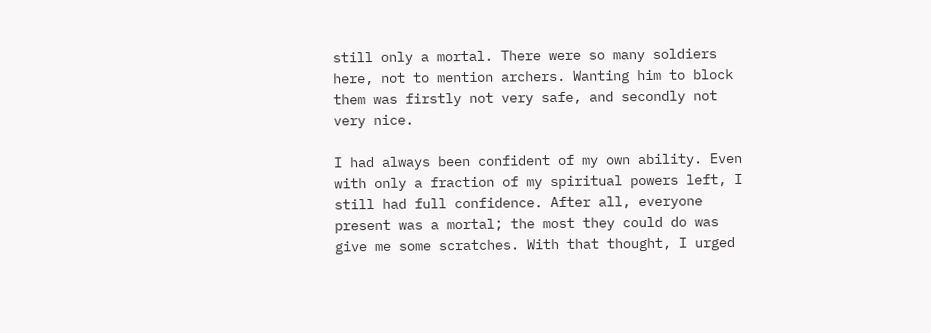still only a mortal. There were so many soldiers here, not to mention archers. Wanting him to block them was firstly not very safe, and secondly not very nice.

I had always been confident of my own ability. Even with only a fraction of my spiritual powers left, I still had full confidence. After all, everyone present was a mortal; the most they could do was give me some scratches. With that thought, I urged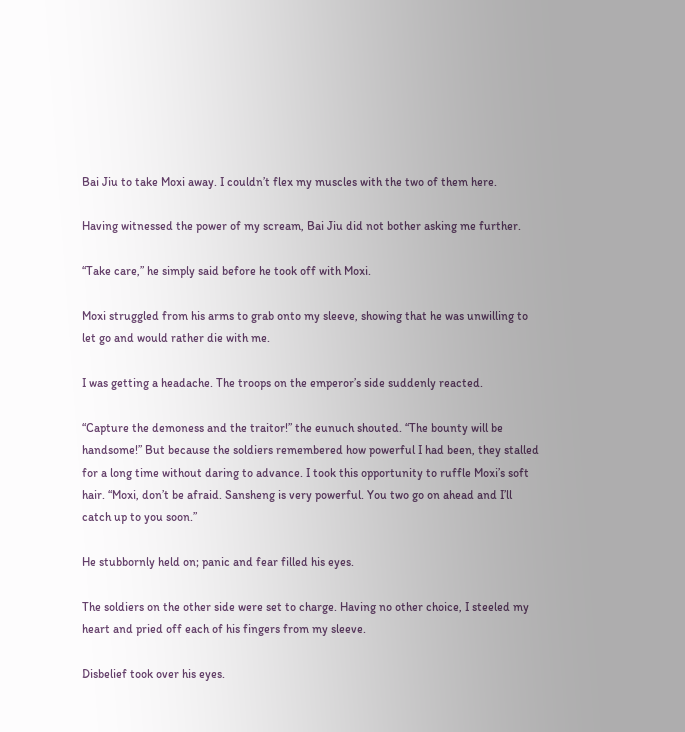Bai Jiu to take Moxi away. I couldn’t flex my muscles with the two of them here.

Having witnessed the power of my scream, Bai Jiu did not bother asking me further.

“Take care,” he simply said before he took off with Moxi.

Moxi struggled from his arms to grab onto my sleeve, showing that he was unwilling to let go and would rather die with me.

I was getting a headache. The troops on the emperor’s side suddenly reacted.

“Capture the demoness and the traitor!” the eunuch shouted. “The bounty will be handsome!” But because the soldiers remembered how powerful I had been, they stalled for a long time without daring to advance. I took this opportunity to ruffle Moxi’s soft hair. “Moxi, don’t be afraid. Sansheng is very powerful. You two go on ahead and I’ll catch up to you soon.”

He stubbornly held on; panic and fear filled his eyes.

The soldiers on the other side were set to charge. Having no other choice, I steeled my heart and pried off each of his fingers from my sleeve.

Disbelief took over his eyes.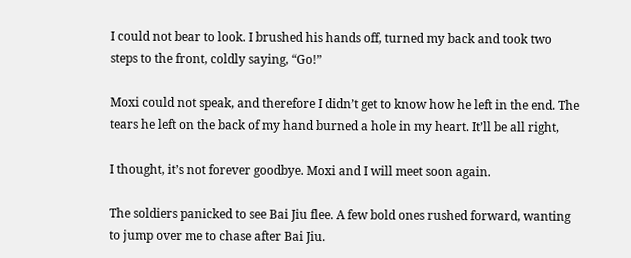I could not bear to look. I brushed his hands off, turned my back and took two steps to the front, coldly saying, “Go!”

Moxi could not speak, and therefore I didn’t get to know how he left in the end. The tears he left on the back of my hand burned a hole in my heart. It’ll be all right,

I thought, it’s not forever goodbye. Moxi and I will meet soon again.

The soldiers panicked to see Bai Jiu flee. A few bold ones rushed forward, wanting to jump over me to chase after Bai Jiu.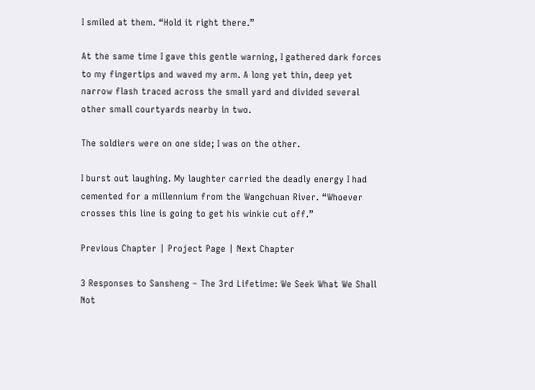I smiled at them. “Hold it right there.”

At the same time I gave this gentle warning, I gathered dark forces to my fingertips and waved my arm. A long yet thin, deep yet narrow flash traced across the small yard and divided several other small courtyards nearby in two.

The soldiers were on one side; I was on the other.

I burst out laughing. My laughter carried the deadly energy I had cemented for a millennium from the Wangchuan River. “Whoever crosses this line is going to get his winkie cut off.”

Previous Chapter | Project Page | Next Chapter

3 Responses to Sansheng – The 3rd Lifetime: We Seek What We Shall Not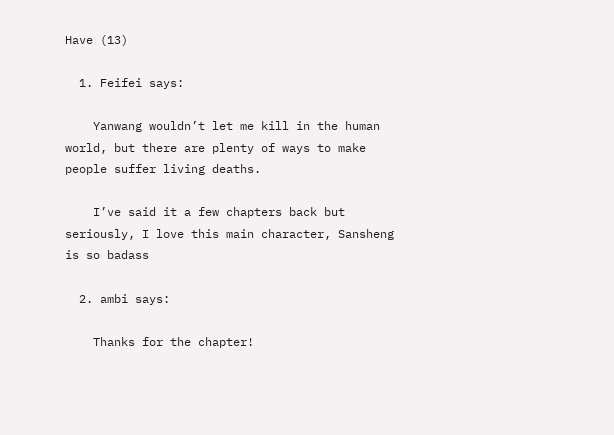Have (13)

  1. Feifei says:

    Yanwang wouldn’t let me kill in the human world, but there are plenty of ways to make people suffer living deaths.

    I’ve said it a few chapters back but seriously, I love this main character, Sansheng is so badass

  2. ambi says:

    Thanks for the chapter!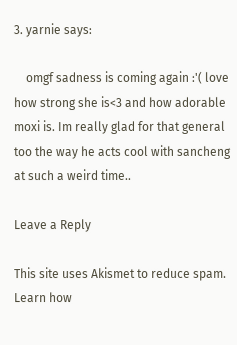3. yarnie says:

    omgf sadness is coming again :'( love how strong she is<3 and how adorable moxi is. Im really glad for that general too the way he acts cool with sancheng at such a weird time..

Leave a Reply

This site uses Akismet to reduce spam. Learn how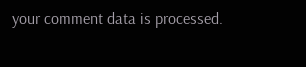your comment data is processed.